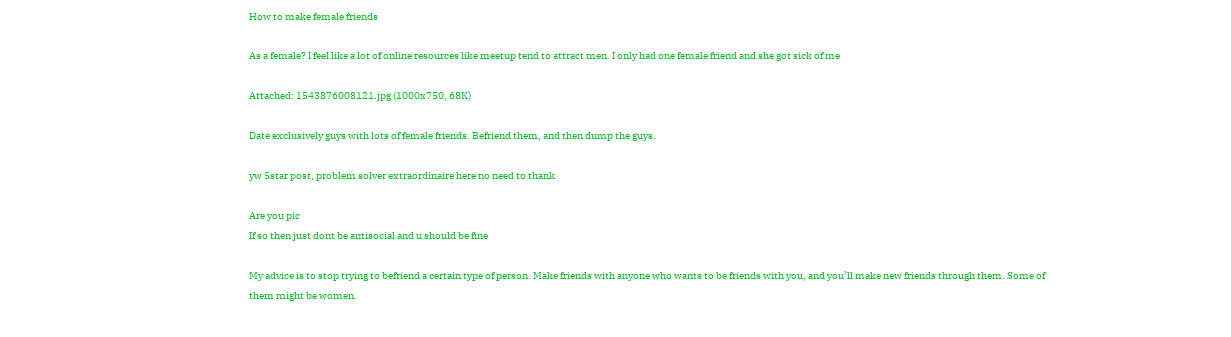How to make female friends

As a female? I feel like a lot of online resources like meetup tend to attract men. I only had one female friend and she got sick of me

Attached: 1543876008121.jpg (1000x750, 68K)

Date exclusively guys with lots of female friends. Befriend them, and then dump the guys.

yw 5star post, problem solver extraordinaire here no need to thank

Are you pic
If so then just dont be antisocial and u should be fine

My advice is to stop trying to befriend a certain type of person. Make friends with anyone who wants to be friends with you, and you’ll make new friends through them. Some of them might be women.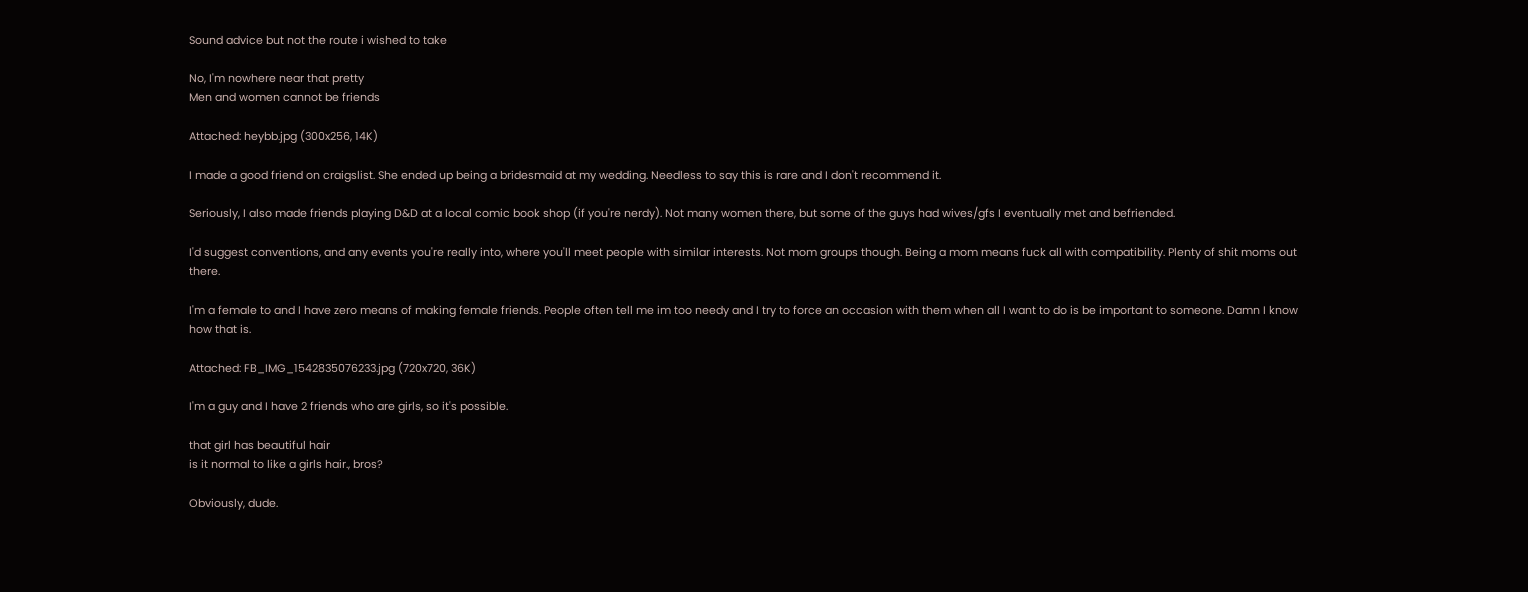Sound advice but not the route i wished to take

No, I'm nowhere near that pretty
Men and women cannot be friends

Attached: heybb.jpg (300x256, 14K)

I made a good friend on craigslist. She ended up being a bridesmaid at my wedding. Needless to say this is rare and I don't recommend it.

Seriously, I also made friends playing D&D at a local comic book shop (if you're nerdy). Not many women there, but some of the guys had wives/gfs I eventually met and befriended.

I'd suggest conventions, and any events you're really into, where you'll meet people with similar interests. Not mom groups though. Being a mom means fuck all with compatibility. Plenty of shit moms out there.

I'm a female to and I have zero means of making female friends. People often tell me im too needy and I try to force an occasion with them when all I want to do is be important to someone. Damn I know how that is.

Attached: FB_IMG_1542835076233.jpg (720x720, 36K)

I'm a guy and I have 2 friends who are girls, so it's possible.

that girl has beautiful hair
is it normal to like a girls hair., bros?

Obviously, dude.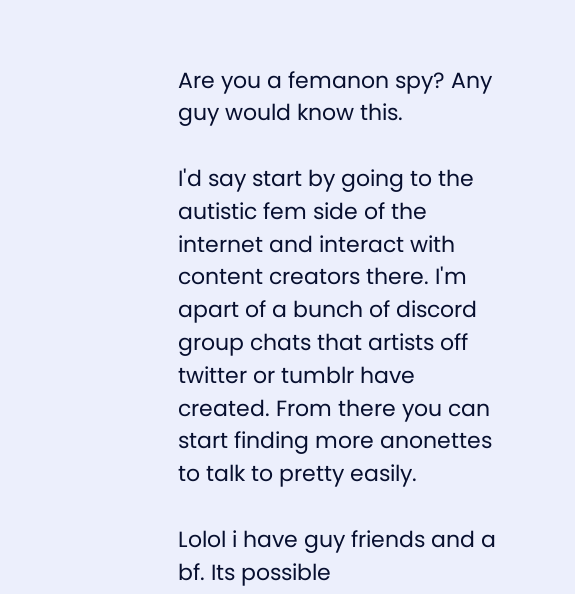Are you a femanon spy? Any guy would know this.

I'd say start by going to the autistic fem side of the internet and interact with content creators there. I'm apart of a bunch of discord group chats that artists off twitter or tumblr have created. From there you can start finding more anonettes to talk to pretty easily.

Lolol i have guy friends and a bf. Its possible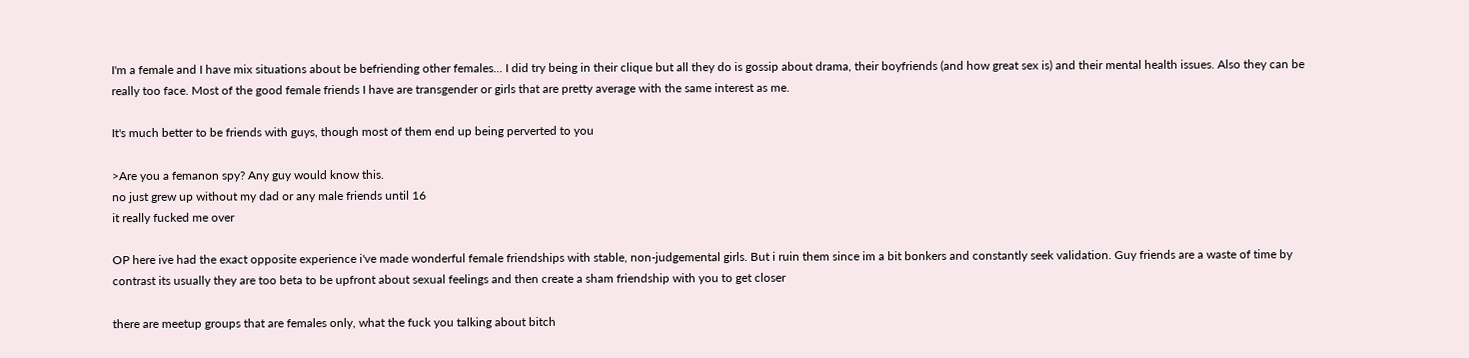I'm a female and I have mix situations about be befriending other females... I did try being in their clique but all they do is gossip about drama, their boyfriends (and how great sex is) and their mental health issues. Also they can be really too face. Most of the good female friends I have are transgender or girls that are pretty average with the same interest as me.

It's much better to be friends with guys, though most of them end up being perverted to you

>Are you a femanon spy? Any guy would know this.
no just grew up without my dad or any male friends until 16
it really fucked me over

OP here ive had the exact opposite experience i've made wonderful female friendships with stable, non-judgemental girls. But i ruin them since im a bit bonkers and constantly seek validation. Guy friends are a waste of time by contrast its usually they are too beta to be upfront about sexual feelings and then create a sham friendship with you to get closer

there are meetup groups that are females only, what the fuck you talking about bitch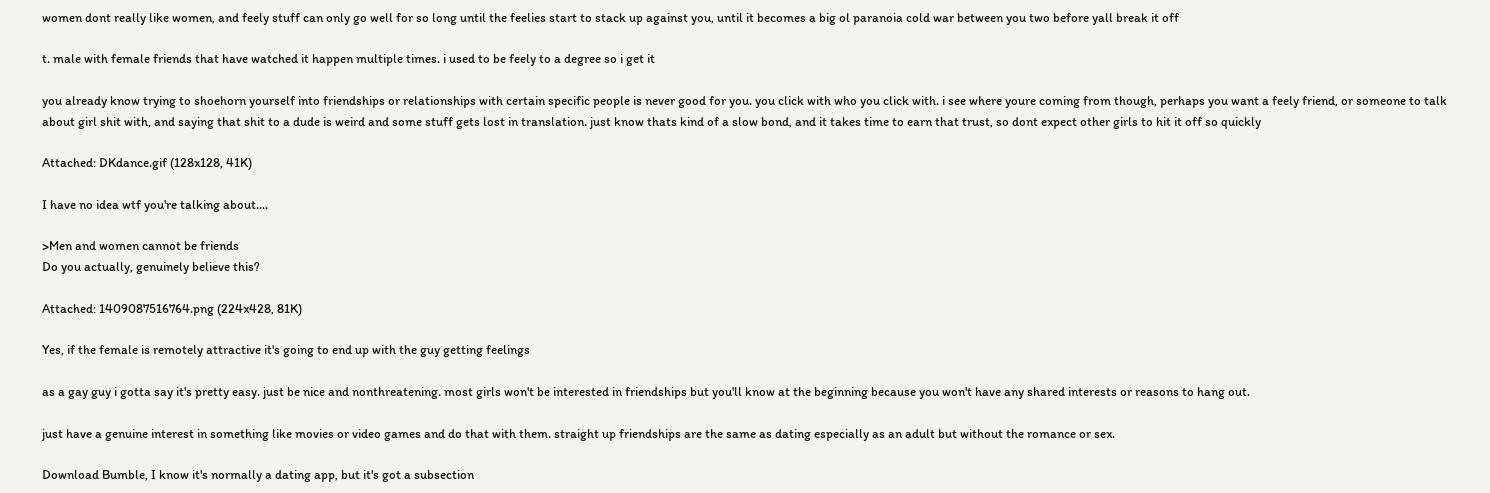women dont really like women, and feely stuff can only go well for so long until the feelies start to stack up against you, until it becomes a big ol paranoia cold war between you two before yall break it off

t. male with female friends that have watched it happen multiple times. i used to be feely to a degree so i get it

you already know trying to shoehorn yourself into friendships or relationships with certain specific people is never good for you. you click with who you click with. i see where youre coming from though, perhaps you want a feely friend, or someone to talk about girl shit with, and saying that shit to a dude is weird and some stuff gets lost in translation. just know thats kind of a slow bond, and it takes time to earn that trust, so dont expect other girls to hit it off so quickly

Attached: DKdance.gif (128x128, 41K)

I have no idea wtf you're talking about....

>Men and women cannot be friends
Do you actually, genuinely believe this?

Attached: 1409087516764.png (224x428, 81K)

Yes, if the female is remotely attractive it's going to end up with the guy getting feelings

as a gay guy i gotta say it's pretty easy. just be nice and nonthreatening. most girls won't be interested in friendships but you'll know at the beginning because you won't have any shared interests or reasons to hang out.

just have a genuine interest in something like movies or video games and do that with them. straight up friendships are the same as dating especially as an adult but without the romance or sex.

Download Bumble, I know it's normally a dating app, but it's got a subsection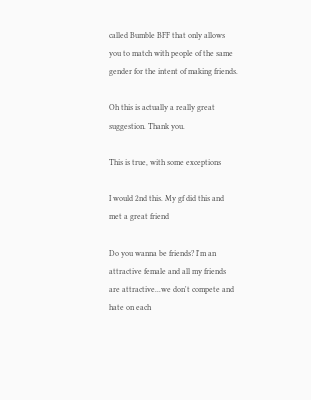called Bumble BFF that only allows you to match with people of the same gender for the intent of making friends.

Oh this is actually a really great suggestion. Thank you.

This is true, with some exceptions

I would 2nd this. My gf did this and met a great friend

Do you wanna be friends? I'm an attractive female and all my friends are attractive...we don't compete and hate on each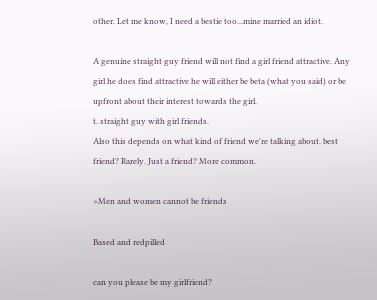other. Let me know, I need a bestie too...mine married an idiot.

A genuine straight guy friend will not find a girl friend attractive. Any girl he does find attractive he will either be beta (what you said) or be upfront about their interest towards the girl.
t. straight guy with girl friends.
Also this depends on what kind of friend we're talking about. best friend? Rarely. Just a friend? More common.

>Men and women cannot be friends

Based and redpilled

can you please be my girlfriend?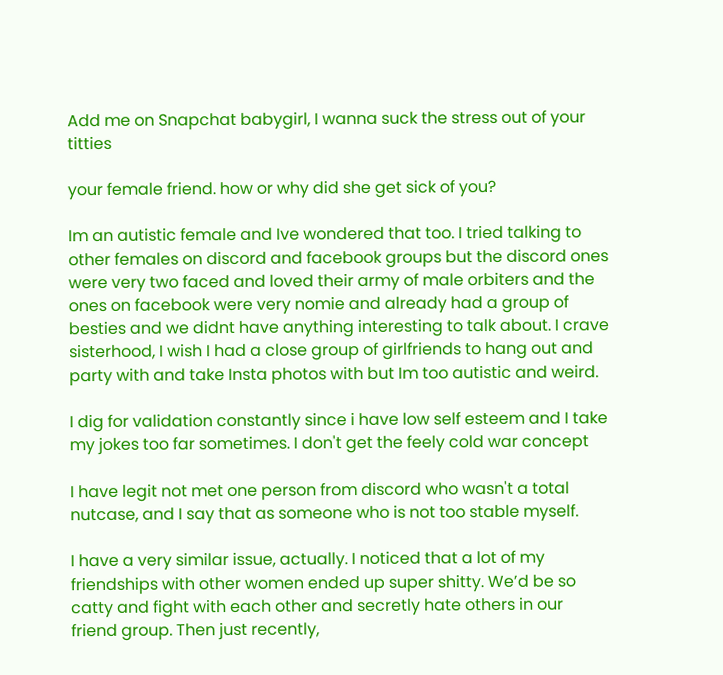Add me on Snapchat babygirl, I wanna suck the stress out of your titties

your female friend. how or why did she get sick of you?

Im an autistic female and Ive wondered that too. I tried talking to other females on discord and facebook groups but the discord ones were very two faced and loved their army of male orbiters and the ones on facebook were very nomie and already had a group of besties and we didnt have anything interesting to talk about. I crave sisterhood, I wish I had a close group of girlfriends to hang out and party with and take Insta photos with but Im too autistic and weird.

I dig for validation constantly since i have low self esteem and I take my jokes too far sometimes. I don't get the feely cold war concept

I have legit not met one person from discord who wasn't a total nutcase, and I say that as someone who is not too stable myself.

I have a very similar issue, actually. I noticed that a lot of my friendships with other women ended up super shitty. We’d be so catty and fight with each other and secretly hate others in our friend group. Then just recently,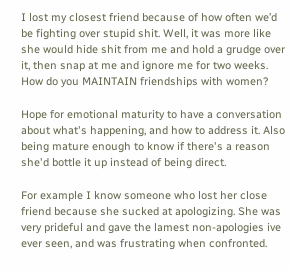I lost my closest friend because of how often we’d be fighting over stupid shit. Well, it was more like she would hide shit from me and hold a grudge over it, then snap at me and ignore me for two weeks. How do you MAINTAIN friendships with women?

Hope for emotional maturity to have a conversation about what's happening, and how to address it. Also being mature enough to know if there's a reason she'd bottle it up instead of being direct.

For example I know someone who lost her close friend because she sucked at apologizing. She was very prideful and gave the lamest non-apologies ive ever seen, and was frustrating when confronted.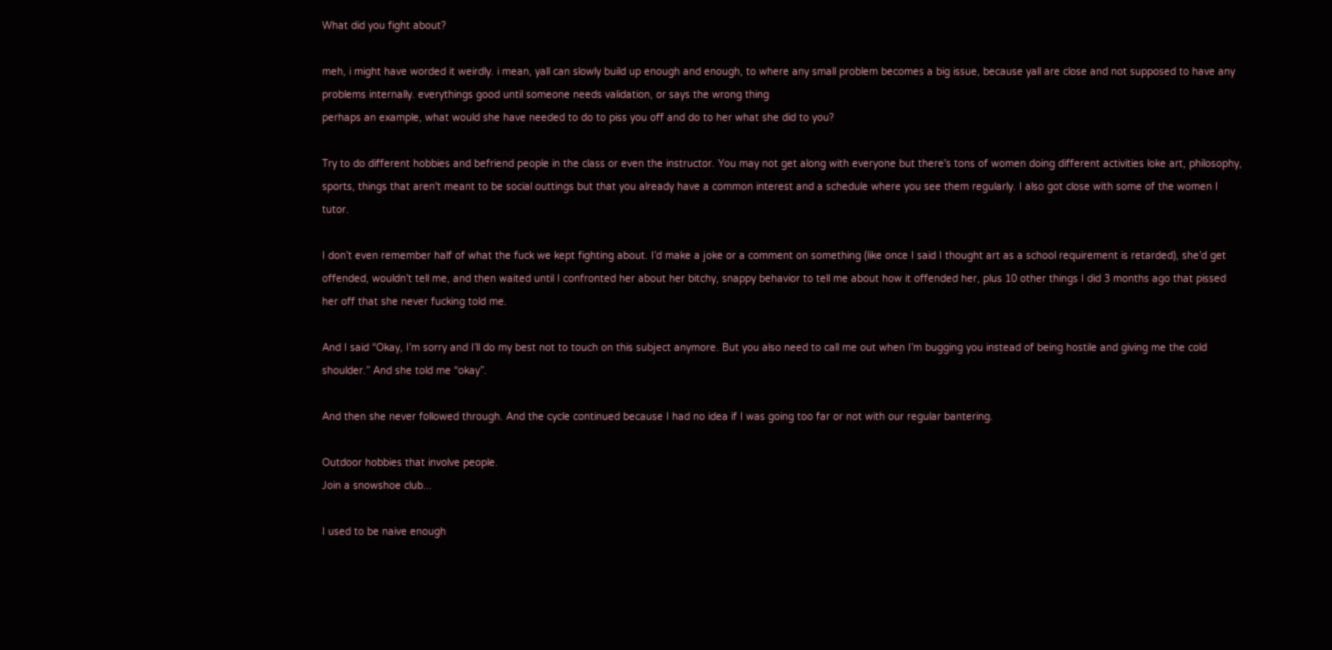What did you fight about?

meh, i might have worded it weirdly. i mean, yall can slowly build up enough and enough, to where any small problem becomes a big issue, because yall are close and not supposed to have any problems internally. everythings good until someone needs validation, or says the wrong thing
perhaps an example, what would she have needed to do to piss you off and do to her what she did to you?

Try to do different hobbies and befriend people in the class or even the instructor. You may not get along with everyone but there's tons of women doing different activities loke art, philosophy, sports, things that aren't meant to be social outtings but that you already have a common interest and a schedule where you see them regularly. I also got close with some of the women I tutor.

I don’t even remember half of what the fuck we kept fighting about. I’d make a joke or a comment on something (like once I said I thought art as a school requirement is retarded), she’d get offended, wouldn’t tell me, and then waited until I confronted her about her bitchy, snappy behavior to tell me about how it offended her, plus 10 other things I did 3 months ago that pissed her off that she never fucking told me.

And I said “Okay, I’m sorry and I’ll do my best not to touch on this subject anymore. But you also need to call me out when I’m bugging you instead of being hostile and giving me the cold shoulder.” And she told me “okay”.

And then she never followed through. And the cycle continued because I had no idea if I was going too far or not with our regular bantering.

Outdoor hobbies that involve people.
Join a snowshoe club...

I used to be naive enough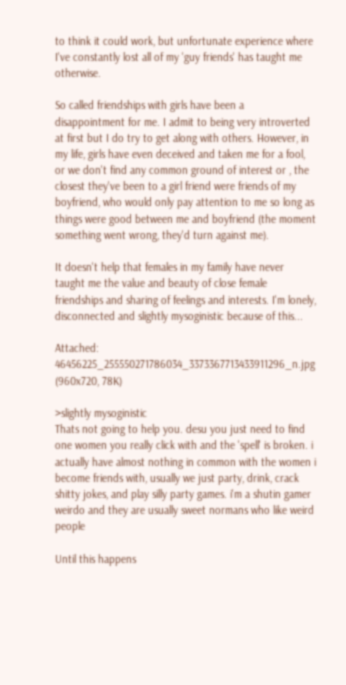to think it could work, but unfortunate experience where I've constantly lost all of my 'guy friends' has taught me otherwise.

So called friendships with girls have been a disappointment for me. I admit to being very introverted at first but I do try to get along with others. However, in my life, girls have even deceived and taken me for a fool, or we don't find any common ground of interest or , the closest they've been to a girl friend were friends of my boyfriend, who would only pay attention to me so long as things were good between me and boyfriend (the moment something went wrong, they'd turn against me).

It doesn't help that females in my family have never taught me the value and beauty of close female friendships and sharing of feelings and interests. I'm lonely, disconnected and slightly mysoginistic because of this...

Attached: 46456225_255550271786034_3373367713433911296_n.jpg (960x720, 78K)

>slightly mysoginistic
Thats not going to help you. desu you just need to find one women you really click with and the 'spell' is broken. i actually have almost nothing in common with the women i become friends with, usually we just party, drink, crack shitty jokes, and play silly party games. i'm a shutin gamer weirdo and they are usually sweet normans who like weird people

Until this happens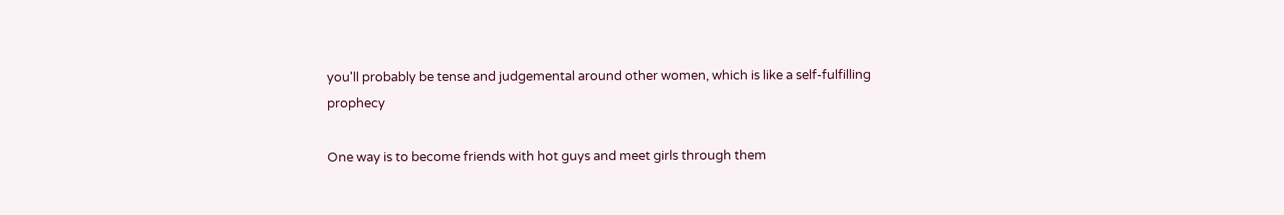you'll probably be tense and judgemental around other women, which is like a self-fulfilling prophecy

One way is to become friends with hot guys and meet girls through them